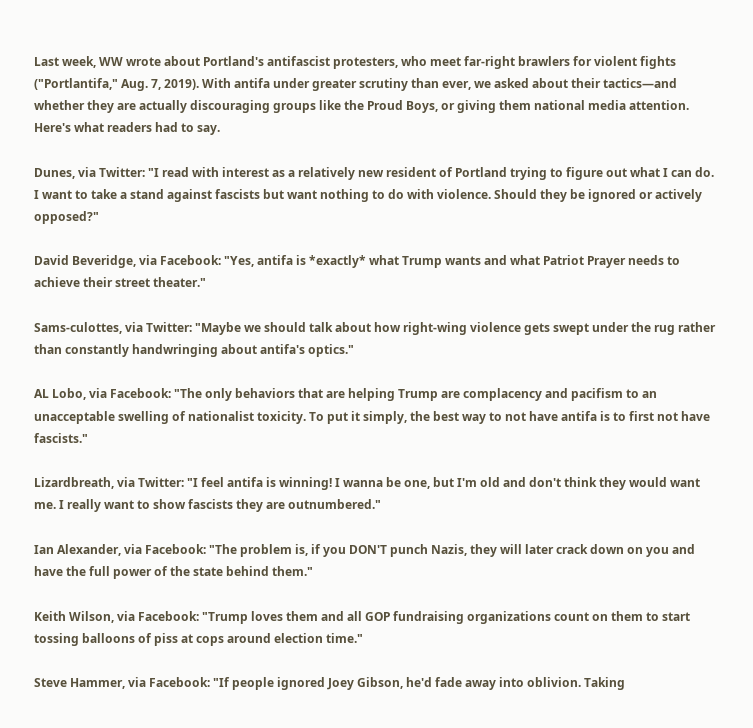Last week, WW wrote about Portland's antifascist protesters, who meet far-right brawlers for violent fights ("Portlantifa," Aug. 7, 2019). With antifa under greater scrutiny than ever, we asked about their tactics—and whether they are actually discouraging groups like the Proud Boys, or giving them national media attention. Here's what readers had to say.

Dunes, via Twitter: "I read with interest as a relatively new resident of Portland trying to figure out what I can do. I want to take a stand against fascists but want nothing to do with violence. Should they be ignored or actively opposed?"

David Beveridge, via Facebook: "Yes, antifa is *exactly* what Trump wants and what Patriot Prayer needs to achieve their street theater."

Sams-culottes, via Twitter: "Maybe we should talk about how right-wing violence gets swept under the rug rather than constantly handwringing about antifa's optics."

AL Lobo, via Facebook: "The only behaviors that are helping Trump are complacency and pacifism to an unacceptable swelling of nationalist toxicity. To put it simply, the best way to not have antifa is to first not have fascists."

Lizardbreath, via Twitter: "I feel antifa is winning! I wanna be one, but I'm old and don't think they would want me. I really want to show fascists they are outnumbered."

Ian Alexander, via Facebook: "The problem is, if you DON'T punch Nazis, they will later crack down on you and have the full power of the state behind them."

Keith Wilson, via Facebook: "Trump loves them and all GOP fundraising organizations count on them to start tossing balloons of piss at cops around election time."

Steve Hammer, via Facebook: "If people ignored Joey Gibson, he'd fade away into oblivion. Taking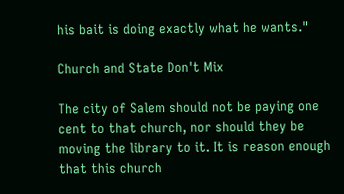his bait is doing exactly what he wants."

Church and State Don't Mix

The city of Salem should not be paying one cent to that church, nor should they be moving the library to it. It is reason enough that this church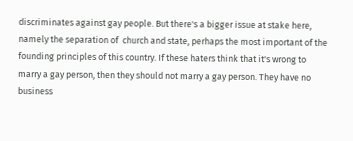discriminates against gay people. But there's a bigger issue at stake here, namely the separation of  church and state, perhaps the most important of the founding principles of this country. If these haters think that it's wrong to marry a gay person, then they should not marry a gay person. They have no business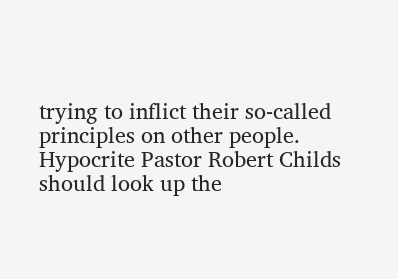trying to inflict their so-called principles on other people. Hypocrite Pastor Robert Childs should look up the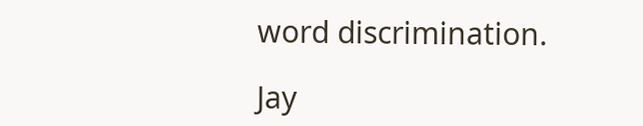word discrimination.

Jay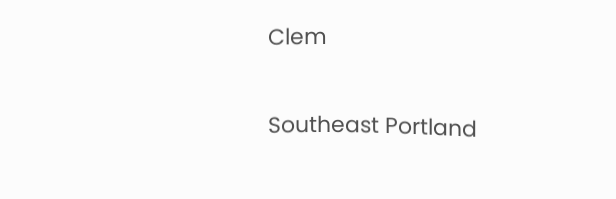Clem

Southeast Portland